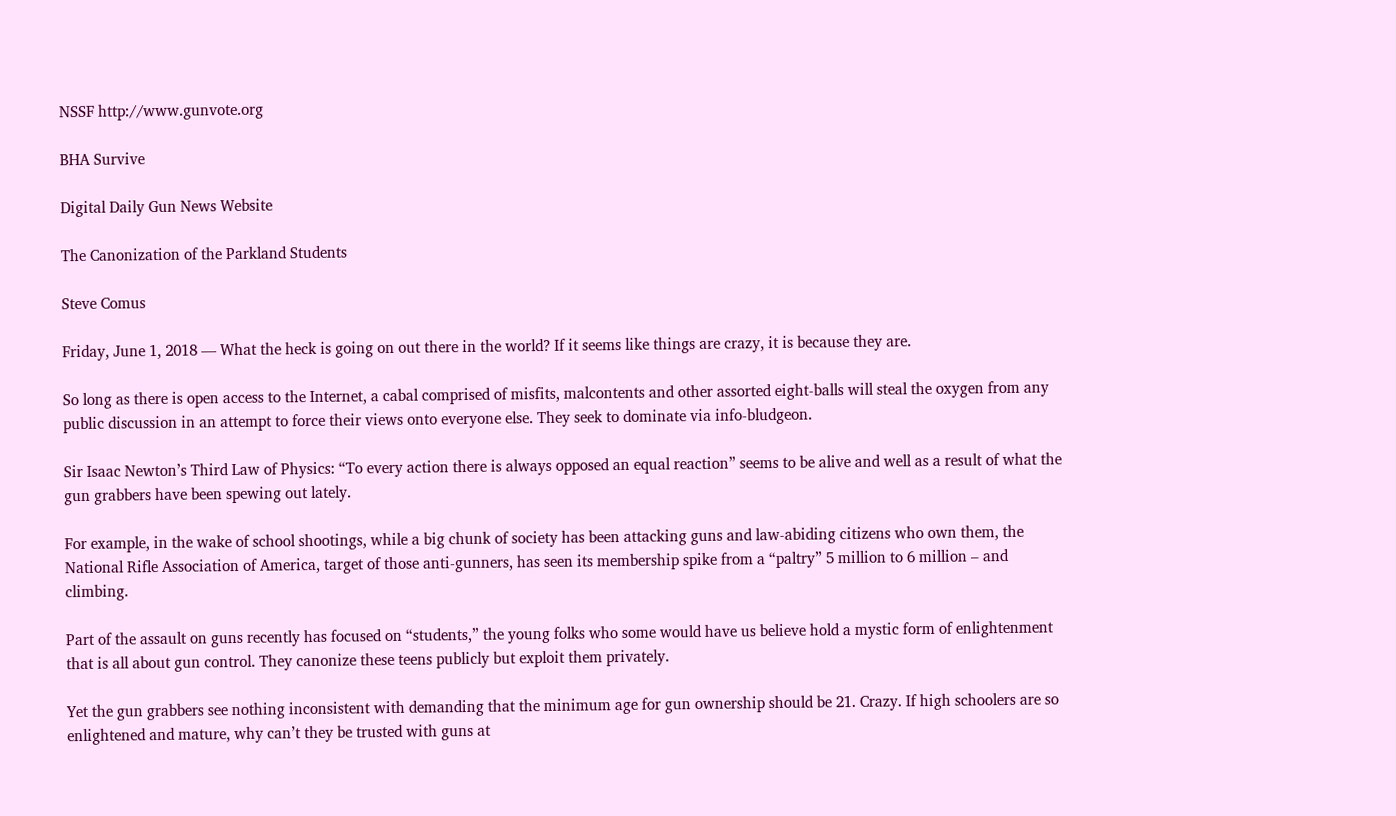NSSF http://www.gunvote.org

BHA Survive

Digital Daily Gun News Website

The Canonization of the Parkland Students

Steve Comus

Friday, June 1, 2018 — What the heck is going on out there in the world? If it seems like things are crazy, it is because they are.

So long as there is open access to the Internet, a cabal comprised of misfits, malcontents and other assorted eight-balls will steal the oxygen from any public discussion in an attempt to force their views onto everyone else. They seek to dominate via info-bludgeon.

Sir Isaac Newton’s Third Law of Physics: “To every action there is always opposed an equal reaction” seems to be alive and well as a result of what the gun grabbers have been spewing out lately.

For example, in the wake of school shootings, while a big chunk of society has been attacking guns and law-abiding citizens who own them, the National Rifle Association of America, target of those anti-gunners, has seen its membership spike from a “paltry” 5 million to 6 million – and climbing.

Part of the assault on guns recently has focused on “students,” the young folks who some would have us believe hold a mystic form of enlightenment that is all about gun control. They canonize these teens publicly but exploit them privately.

Yet the gun grabbers see nothing inconsistent with demanding that the minimum age for gun ownership should be 21. Crazy. If high schoolers are so enlightened and mature, why can’t they be trusted with guns at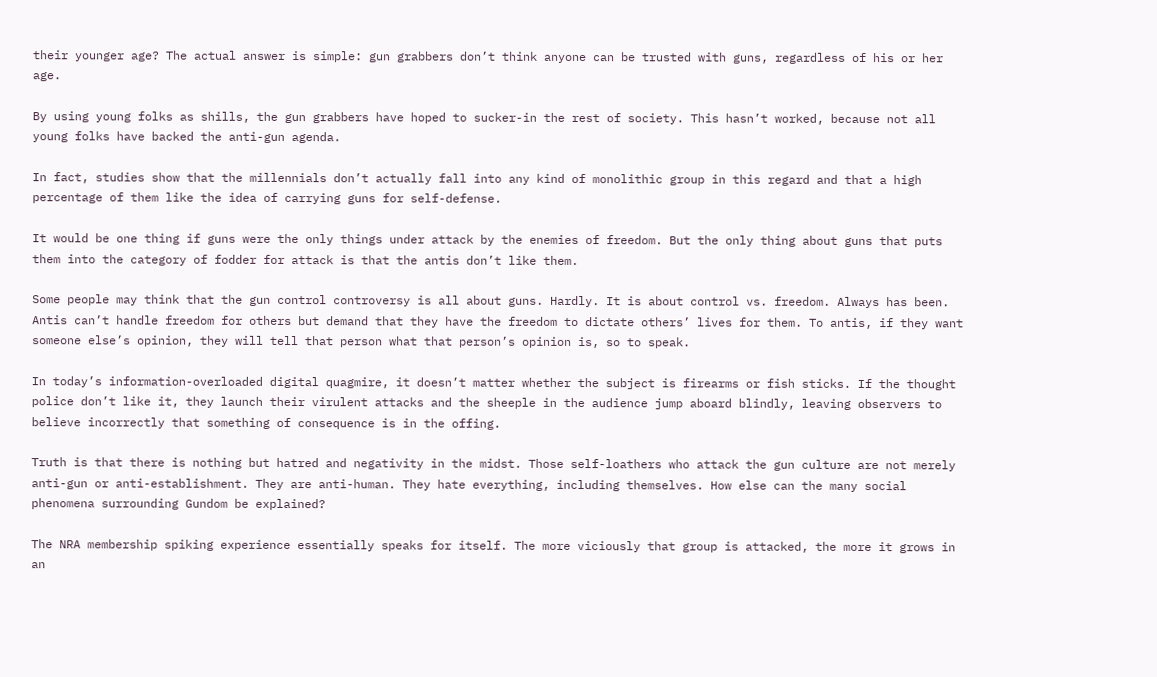their younger age? The actual answer is simple: gun grabbers don’t think anyone can be trusted with guns, regardless of his or her age.

By using young folks as shills, the gun grabbers have hoped to sucker-in the rest of society. This hasn’t worked, because not all young folks have backed the anti-gun agenda.

In fact, studies show that the millennials don’t actually fall into any kind of monolithic group in this regard and that a high percentage of them like the idea of carrying guns for self-defense.

It would be one thing if guns were the only things under attack by the enemies of freedom. But the only thing about guns that puts them into the category of fodder for attack is that the antis don’t like them.

Some people may think that the gun control controversy is all about guns. Hardly. It is about control vs. freedom. Always has been. Antis can’t handle freedom for others but demand that they have the freedom to dictate others’ lives for them. To antis, if they want someone else’s opinion, they will tell that person what that person’s opinion is, so to speak.

In today’s information-overloaded digital quagmire, it doesn’t matter whether the subject is firearms or fish sticks. If the thought police don’t like it, they launch their virulent attacks and the sheeple in the audience jump aboard blindly, leaving observers to believe incorrectly that something of consequence is in the offing.

Truth is that there is nothing but hatred and negativity in the midst. Those self-loathers who attack the gun culture are not merely anti-gun or anti-establishment. They are anti-human. They hate everything, including themselves. How else can the many social phenomena surrounding Gundom be explained?

The NRA membership spiking experience essentially speaks for itself. The more viciously that group is attacked, the more it grows in an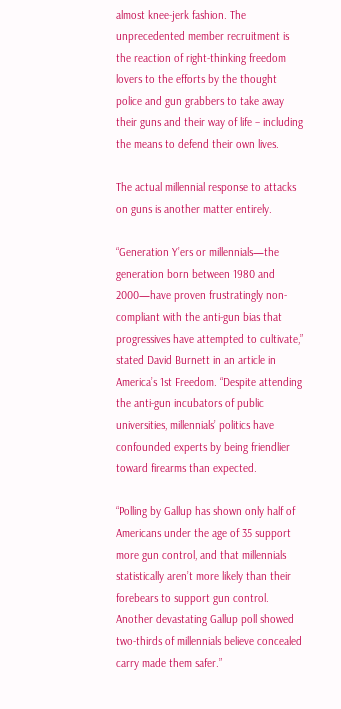almost knee-jerk fashion. The unprecedented member recruitment is the reaction of right-thinking freedom lovers to the efforts by the thought police and gun grabbers to take away their guns and their way of life – including the means to defend their own lives.

The actual millennial response to attacks on guns is another matter entirely.

“Generation Y’ers or millennials—the generation born between 1980 and 2000—have proven frustratingly non-compliant with the anti-gun bias that progressives have attempted to cultivate,” stated David Burnett in an article in America’s 1st Freedom. “Despite attending the anti-gun incubators of public universities, millennials’ politics have confounded experts by being friendlier toward firearms than expected.

“Polling by Gallup has shown only half of Americans under the age of 35 support more gun control, and that millennials statistically aren’t more likely than their forebears to support gun control. Another devastating Gallup poll showed two-thirds of millennials believe concealed carry made them safer.”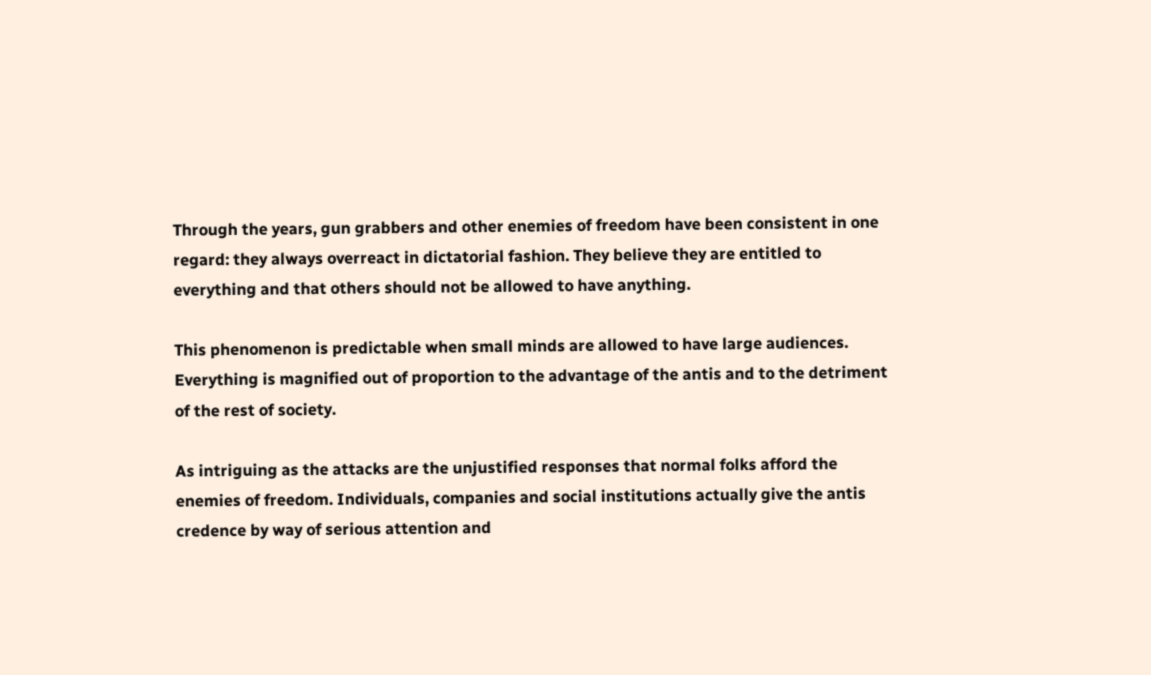Through the years, gun grabbers and other enemies of freedom have been consistent in one regard: they always overreact in dictatorial fashion. They believe they are entitled to everything and that others should not be allowed to have anything.

This phenomenon is predictable when small minds are allowed to have large audiences. Everything is magnified out of proportion to the advantage of the antis and to the detriment of the rest of society.

As intriguing as the attacks are the unjustified responses that normal folks afford the enemies of freedom. Individuals, companies and social institutions actually give the antis credence by way of serious attention and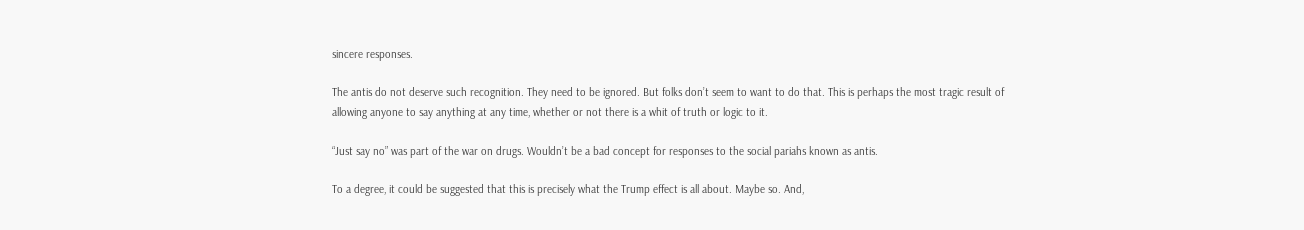sincere responses.

The antis do not deserve such recognition. They need to be ignored. But folks don’t seem to want to do that. This is perhaps the most tragic result of allowing anyone to say anything at any time, whether or not there is a whit of truth or logic to it.

“Just say no” was part of the war on drugs. Wouldn’t be a bad concept for responses to the social pariahs known as antis.

To a degree, it could be suggested that this is precisely what the Trump effect is all about. Maybe so. And,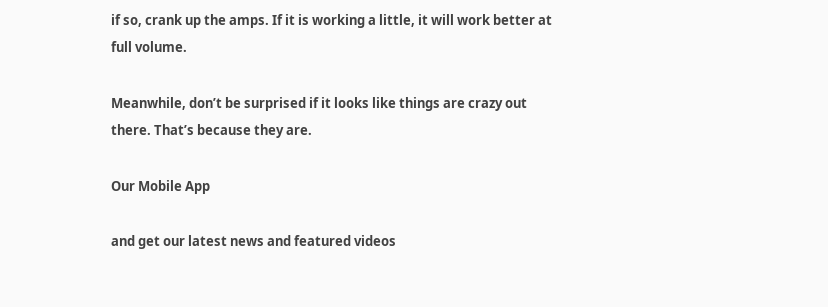if so, crank up the amps. If it is working a little, it will work better at full volume.

Meanwhile, don’t be surprised if it looks like things are crazy out there. That’s because they are.

Our Mobile App

and get our latest news and featured videos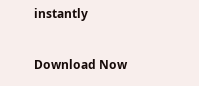instantly

Download Now